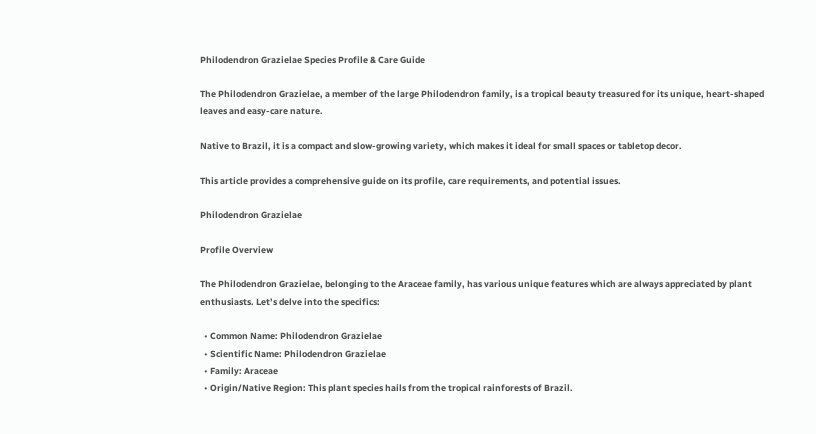Philodendron Grazielae Species Profile & Care Guide

The Philodendron Grazielae, a member of the large Philodendron family, is a tropical beauty treasured for its unique, heart-shaped leaves and easy-care nature.

Native to Brazil, it is a compact and slow-growing variety, which makes it ideal for small spaces or tabletop decor.

This article provides a comprehensive guide on its profile, care requirements, and potential issues.

Philodendron Grazielae

Profile Overview

The Philodendron Grazielae, belonging to the Araceae family, has various unique features which are always appreciated by plant enthusiasts. Let’s delve into the specifics:

  • Common Name: Philodendron Grazielae
  • Scientific Name: Philodendron Grazielae
  • Family: Araceae
  • Origin/Native Region: This plant species hails from the tropical rainforests of Brazil.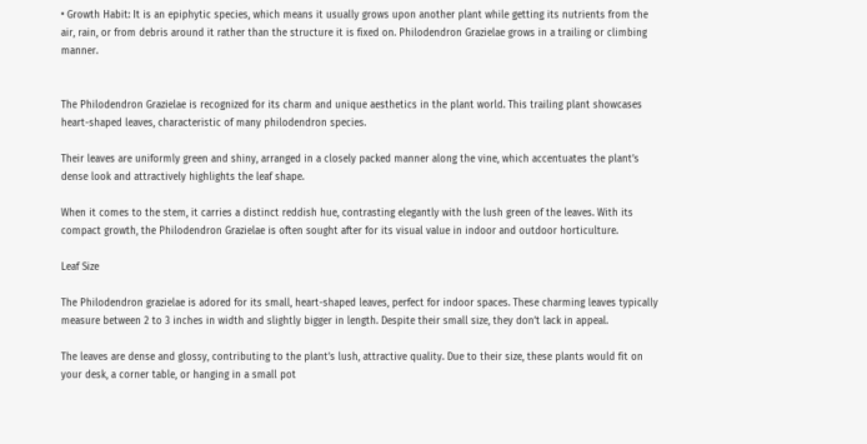• Growth Habit: It is an epiphytic species, which means it usually grows upon another plant while getting its nutrients from the air, rain, or from debris around it rather than the structure it is fixed on. Philodendron Grazielae grows in a trailing or climbing manner.


The Philodendron Grazielae is recognized for its charm and unique aesthetics in the plant world. This trailing plant showcases heart-shaped leaves, characteristic of many philodendron species.

Their leaves are uniformly green and shiny, arranged in a closely packed manner along the vine, which accentuates the plant’s dense look and attractively highlights the leaf shape.

When it comes to the stem, it carries a distinct reddish hue, contrasting elegantly with the lush green of the leaves. With its compact growth, the Philodendron Grazielae is often sought after for its visual value in indoor and outdoor horticulture.

Leaf Size

The Philodendron grazielae is adored for its small, heart-shaped leaves, perfect for indoor spaces. These charming leaves typically measure between 2 to 3 inches in width and slightly bigger in length. Despite their small size, they don’t lack in appeal.

The leaves are dense and glossy, contributing to the plant’s lush, attractive quality. Due to their size, these plants would fit on your desk, a corner table, or hanging in a small pot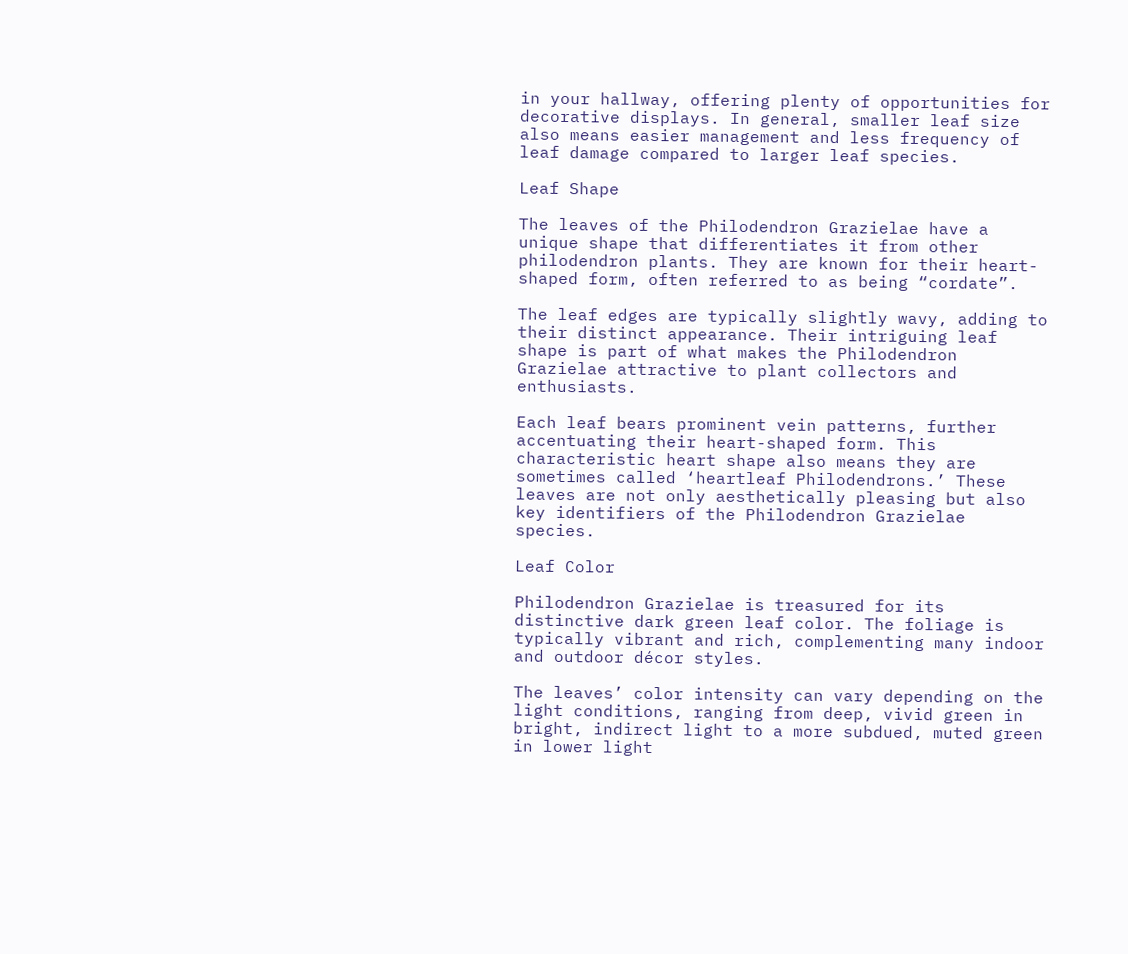in your hallway, offering plenty of opportunities for decorative displays. In general, smaller leaf size also means easier management and less frequency of leaf damage compared to larger leaf species.

Leaf Shape

The leaves of the Philodendron Grazielae have a unique shape that differentiates it from other philodendron plants. They are known for their heart-shaped form, often referred to as being “cordate”.

The leaf edges are typically slightly wavy, adding to their distinct appearance. Their intriguing leaf shape is part of what makes the Philodendron Grazielae attractive to plant collectors and enthusiasts.

Each leaf bears prominent vein patterns, further accentuating their heart-shaped form. This characteristic heart shape also means they are sometimes called ‘heartleaf Philodendrons.’ These leaves are not only aesthetically pleasing but also key identifiers of the Philodendron Grazielae species.

Leaf Color

Philodendron Grazielae is treasured for its distinctive dark green leaf color. The foliage is typically vibrant and rich, complementing many indoor and outdoor décor styles.

The leaves’ color intensity can vary depending on the light conditions, ranging from deep, vivid green in bright, indirect light to a more subdued, muted green in lower light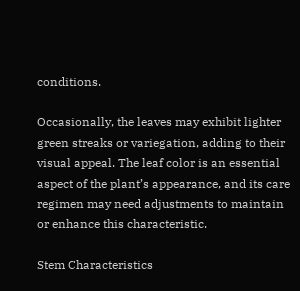conditions.

Occasionally, the leaves may exhibit lighter green streaks or variegation, adding to their visual appeal. The leaf color is an essential aspect of the plant’s appearance, and its care regimen may need adjustments to maintain or enhance this characteristic.

Stem Characteristics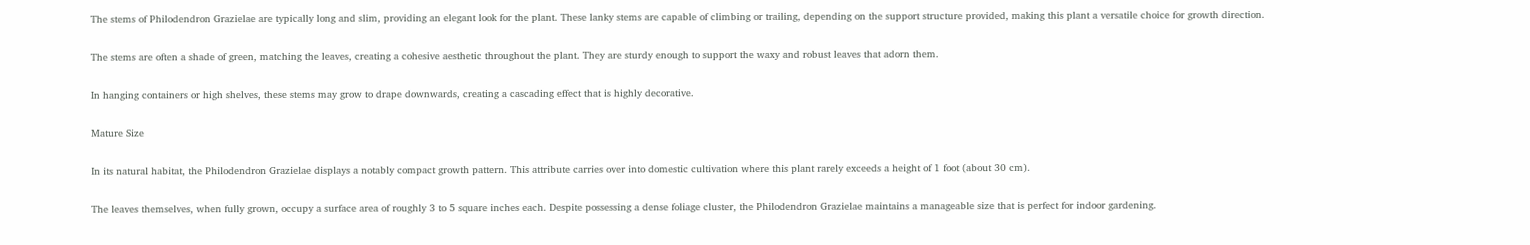The stems of Philodendron Grazielae are typically long and slim, providing an elegant look for the plant. These lanky stems are capable of climbing or trailing, depending on the support structure provided, making this plant a versatile choice for growth direction.

The stems are often a shade of green, matching the leaves, creating a cohesive aesthetic throughout the plant. They are sturdy enough to support the waxy and robust leaves that adorn them.

In hanging containers or high shelves, these stems may grow to drape downwards, creating a cascading effect that is highly decorative.

Mature Size

In its natural habitat, the Philodendron Grazielae displays a notably compact growth pattern. This attribute carries over into domestic cultivation where this plant rarely exceeds a height of 1 foot (about 30 cm).

The leaves themselves, when fully grown, occupy a surface area of roughly 3 to 5 square inches each. Despite possessing a dense foliage cluster, the Philodendron Grazielae maintains a manageable size that is perfect for indoor gardening.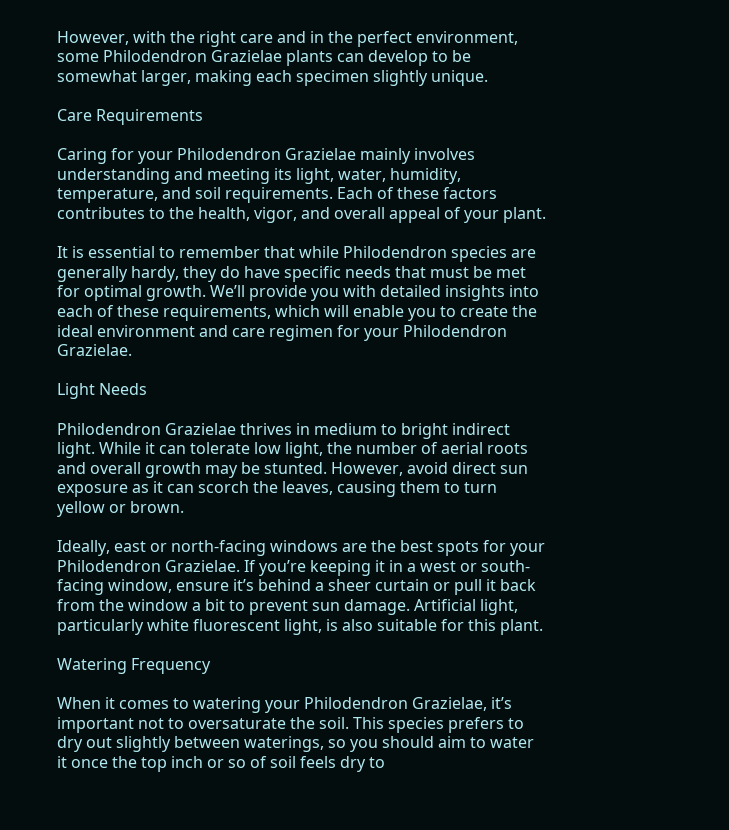However, with the right care and in the perfect environment, some Philodendron Grazielae plants can develop to be somewhat larger, making each specimen slightly unique.

Care Requirements

Caring for your Philodendron Grazielae mainly involves understanding and meeting its light, water, humidity, temperature, and soil requirements. Each of these factors contributes to the health, vigor, and overall appeal of your plant.

It is essential to remember that while Philodendron species are generally hardy, they do have specific needs that must be met for optimal growth. We’ll provide you with detailed insights into each of these requirements, which will enable you to create the ideal environment and care regimen for your Philodendron Grazielae.

Light Needs

Philodendron Grazielae thrives in medium to bright indirect light. While it can tolerate low light, the number of aerial roots and overall growth may be stunted. However, avoid direct sun exposure as it can scorch the leaves, causing them to turn yellow or brown.

Ideally, east or north-facing windows are the best spots for your Philodendron Grazielae. If you’re keeping it in a west or south-facing window, ensure it’s behind a sheer curtain or pull it back from the window a bit to prevent sun damage. Artificial light, particularly white fluorescent light, is also suitable for this plant.

Watering Frequency

When it comes to watering your Philodendron Grazielae, it’s important not to oversaturate the soil. This species prefers to dry out slightly between waterings, so you should aim to water it once the top inch or so of soil feels dry to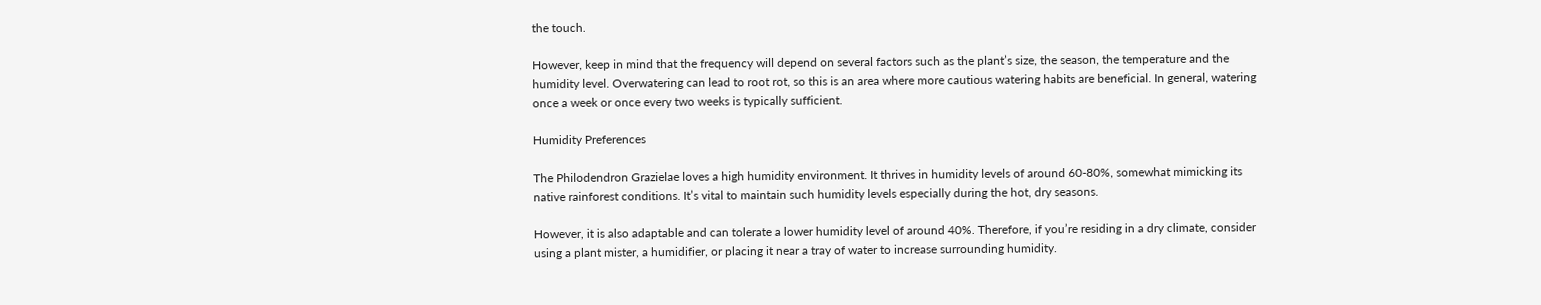the touch.

However, keep in mind that the frequency will depend on several factors such as the plant’s size, the season, the temperature and the humidity level. Overwatering can lead to root rot, so this is an area where more cautious watering habits are beneficial. In general, watering once a week or once every two weeks is typically sufficient.

Humidity Preferences

The Philodendron Grazielae loves a high humidity environment. It thrives in humidity levels of around 60-80%, somewhat mimicking its native rainforest conditions. It’s vital to maintain such humidity levels especially during the hot, dry seasons.

However, it is also adaptable and can tolerate a lower humidity level of around 40%. Therefore, if you’re residing in a dry climate, consider using a plant mister, a humidifier, or placing it near a tray of water to increase surrounding humidity.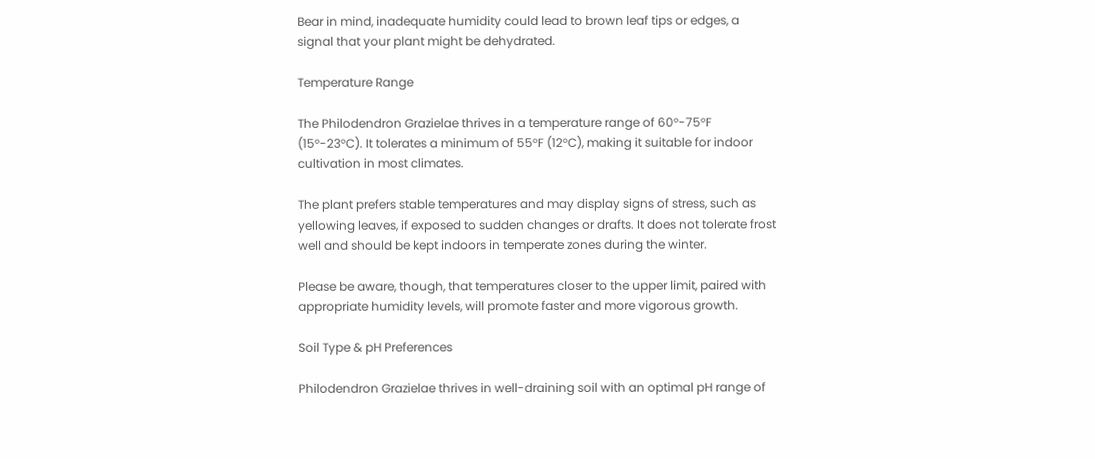Bear in mind, inadequate humidity could lead to brown leaf tips or edges, a signal that your plant might be dehydrated.

Temperature Range

The Philodendron Grazielae thrives in a temperature range of 60°-75°F (15°-23°C). It tolerates a minimum of 55°F (12°C), making it suitable for indoor cultivation in most climates.

The plant prefers stable temperatures and may display signs of stress, such as yellowing leaves, if exposed to sudden changes or drafts. It does not tolerate frost well and should be kept indoors in temperate zones during the winter.

Please be aware, though, that temperatures closer to the upper limit, paired with appropriate humidity levels, will promote faster and more vigorous growth.

Soil Type & pH Preferences

Philodendron Grazielae thrives in well-draining soil with an optimal pH range of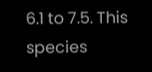6.1 to 7.5. This species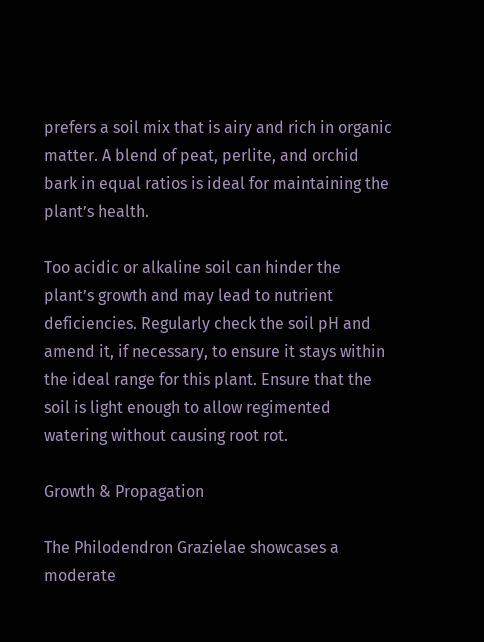prefers a soil mix that is airy and rich in organic matter. A blend of peat, perlite, and orchid bark in equal ratios is ideal for maintaining the plant’s health.

Too acidic or alkaline soil can hinder the plant’s growth and may lead to nutrient deficiencies. Regularly check the soil pH and amend it, if necessary, to ensure it stays within the ideal range for this plant. Ensure that the soil is light enough to allow regimented watering without causing root rot.

Growth & Propagation

The Philodendron Grazielae showcases a moderate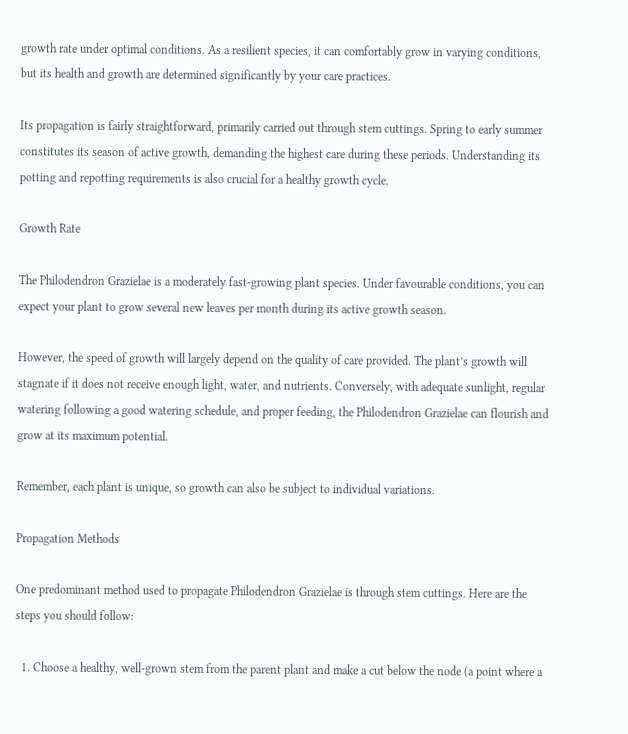growth rate under optimal conditions. As a resilient species, it can comfortably grow in varying conditions, but its health and growth are determined significantly by your care practices.

Its propagation is fairly straightforward, primarily carried out through stem cuttings. Spring to early summer constitutes its season of active growth, demanding the highest care during these periods. Understanding its potting and repotting requirements is also crucial for a healthy growth cycle.

Growth Rate

The Philodendron Grazielae is a moderately fast-growing plant species. Under favourable conditions, you can expect your plant to grow several new leaves per month during its active growth season.

However, the speed of growth will largely depend on the quality of care provided. The plant’s growth will stagnate if it does not receive enough light, water, and nutrients. Conversely, with adequate sunlight, regular watering following a good watering schedule, and proper feeding, the Philodendron Grazielae can flourish and grow at its maximum potential.

Remember, each plant is unique, so growth can also be subject to individual variations.

Propagation Methods

One predominant method used to propagate Philodendron Grazielae is through stem cuttings. Here are the steps you should follow:

  1. Choose a healthy, well-grown stem from the parent plant and make a cut below the node (a point where a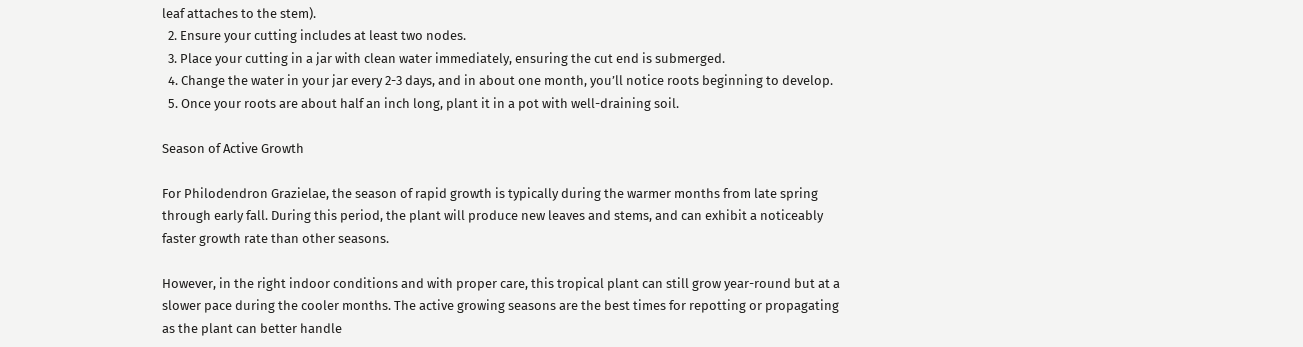leaf attaches to the stem).
  2. Ensure your cutting includes at least two nodes.
  3. Place your cutting in a jar with clean water immediately, ensuring the cut end is submerged.
  4. Change the water in your jar every 2-3 days, and in about one month, you’ll notice roots beginning to develop.
  5. Once your roots are about half an inch long, plant it in a pot with well-draining soil.

Season of Active Growth

For Philodendron Grazielae, the season of rapid growth is typically during the warmer months from late spring through early fall. During this period, the plant will produce new leaves and stems, and can exhibit a noticeably faster growth rate than other seasons.

However, in the right indoor conditions and with proper care, this tropical plant can still grow year-round but at a slower pace during the cooler months. The active growing seasons are the best times for repotting or propagating as the plant can better handle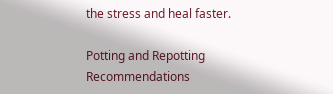the stress and heal faster.

Potting and Repotting Recommendations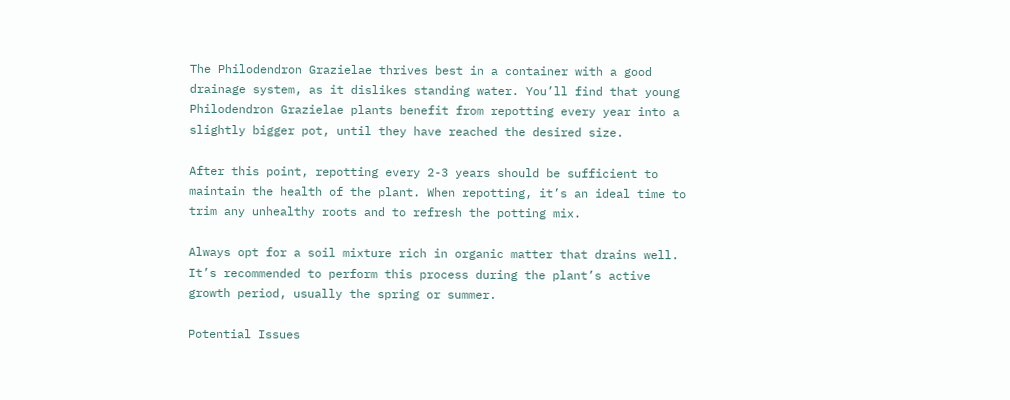The Philodendron Grazielae thrives best in a container with a good drainage system, as it dislikes standing water. You’ll find that young Philodendron Grazielae plants benefit from repotting every year into a slightly bigger pot, until they have reached the desired size.

After this point, repotting every 2-3 years should be sufficient to maintain the health of the plant. When repotting, it’s an ideal time to trim any unhealthy roots and to refresh the potting mix.

Always opt for a soil mixture rich in organic matter that drains well. It’s recommended to perform this process during the plant’s active growth period, usually the spring or summer.

Potential Issues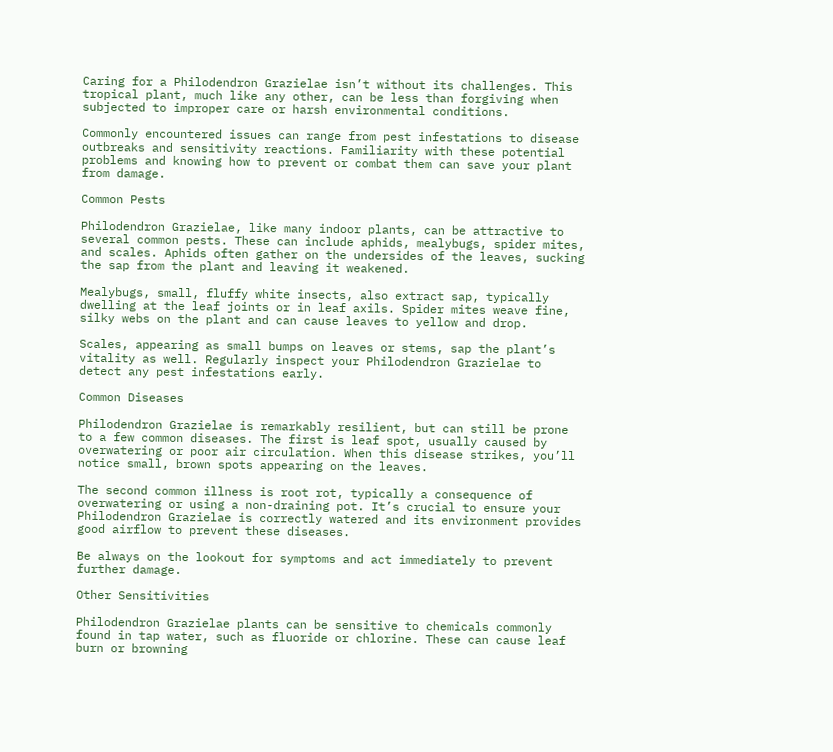Caring for a Philodendron Grazielae isn’t without its challenges. This tropical plant, much like any other, can be less than forgiving when subjected to improper care or harsh environmental conditions.

Commonly encountered issues can range from pest infestations to disease outbreaks and sensitivity reactions. Familiarity with these potential problems and knowing how to prevent or combat them can save your plant from damage.

Common Pests

Philodendron Grazielae, like many indoor plants, can be attractive to several common pests. These can include aphids, mealybugs, spider mites, and scales. Aphids often gather on the undersides of the leaves, sucking the sap from the plant and leaving it weakened.

Mealybugs, small, fluffy white insects, also extract sap, typically dwelling at the leaf joints or in leaf axils. Spider mites weave fine, silky webs on the plant and can cause leaves to yellow and drop.

Scales, appearing as small bumps on leaves or stems, sap the plant’s vitality as well. Regularly inspect your Philodendron Grazielae to detect any pest infestations early.

Common Diseases

Philodendron Grazielae is remarkably resilient, but can still be prone to a few common diseases. The first is leaf spot, usually caused by overwatering or poor air circulation. When this disease strikes, you’ll notice small, brown spots appearing on the leaves.

The second common illness is root rot, typically a consequence of overwatering or using a non-draining pot. It’s crucial to ensure your Philodendron Grazielae is correctly watered and its environment provides good airflow to prevent these diseases.

Be always on the lookout for symptoms and act immediately to prevent further damage.

Other Sensitivities

Philodendron Grazielae plants can be sensitive to chemicals commonly found in tap water, such as fluoride or chlorine. These can cause leaf burn or browning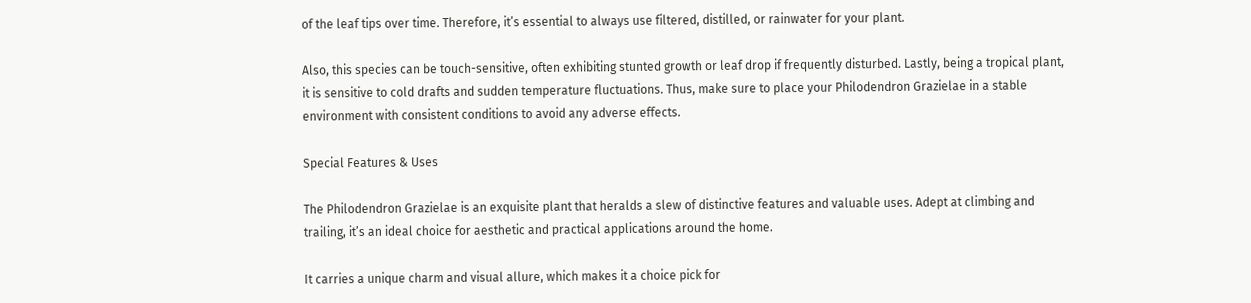of the leaf tips over time. Therefore, it’s essential to always use filtered, distilled, or rainwater for your plant.

Also, this species can be touch-sensitive, often exhibiting stunted growth or leaf drop if frequently disturbed. Lastly, being a tropical plant, it is sensitive to cold drafts and sudden temperature fluctuations. Thus, make sure to place your Philodendron Grazielae in a stable environment with consistent conditions to avoid any adverse effects.

Special Features & Uses

The Philodendron Grazielae is an exquisite plant that heralds a slew of distinctive features and valuable uses. Adept at climbing and trailing, it’s an ideal choice for aesthetic and practical applications around the home.

It carries a unique charm and visual allure, which makes it a choice pick for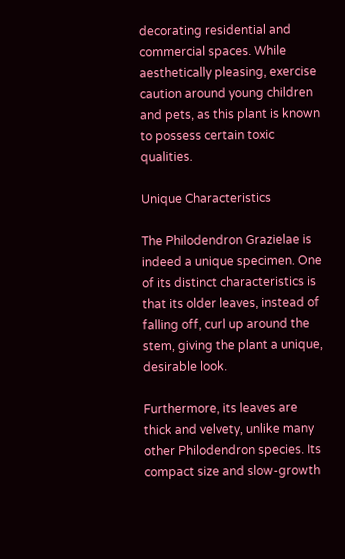decorating residential and commercial spaces. While aesthetically pleasing, exercise caution around young children and pets, as this plant is known to possess certain toxic qualities.

Unique Characteristics

The Philodendron Grazielae is indeed a unique specimen. One of its distinct characteristics is that its older leaves, instead of falling off, curl up around the stem, giving the plant a unique, desirable look.

Furthermore, its leaves are thick and velvety, unlike many other Philodendron species. Its compact size and slow-growth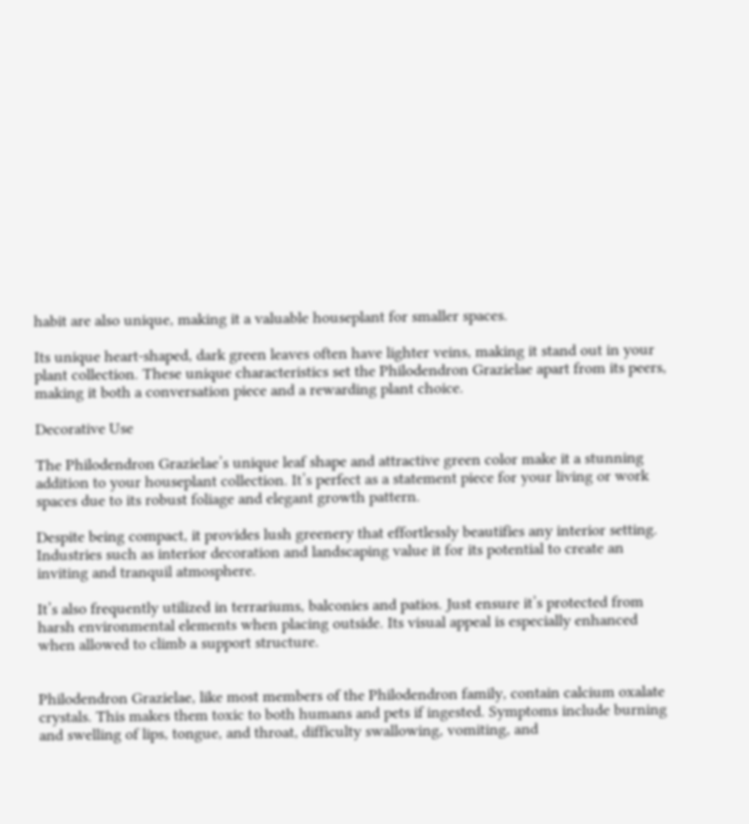habit are also unique, making it a valuable houseplant for smaller spaces.

Its unique heart-shaped, dark green leaves often have lighter veins, making it stand out in your plant collection. These unique characteristics set the Philodendron Grazielae apart from its peers, making it both a conversation piece and a rewarding plant choice.

Decorative Use

The Philodendron Grazielae’s unique leaf shape and attractive green color make it a stunning addition to your houseplant collection. It’s perfect as a statement piece for your living or work spaces due to its robust foliage and elegant growth pattern.

Despite being compact, it provides lush greenery that effortlessly beautifies any interior setting. Industries such as interior decoration and landscaping value it for its potential to create an inviting and tranquil atmosphere.

It’s also frequently utilized in terrariums, balconies and patios. Just ensure it’s protected from harsh environmental elements when placing outside. Its visual appeal is especially enhanced when allowed to climb a support structure.


Philodendron Grazielae, like most members of the Philodendron family, contain calcium oxalate crystals. This makes them toxic to both humans and pets if ingested. Symptoms include burning and swelling of lips, tongue, and throat, difficulty swallowing, vomiting, and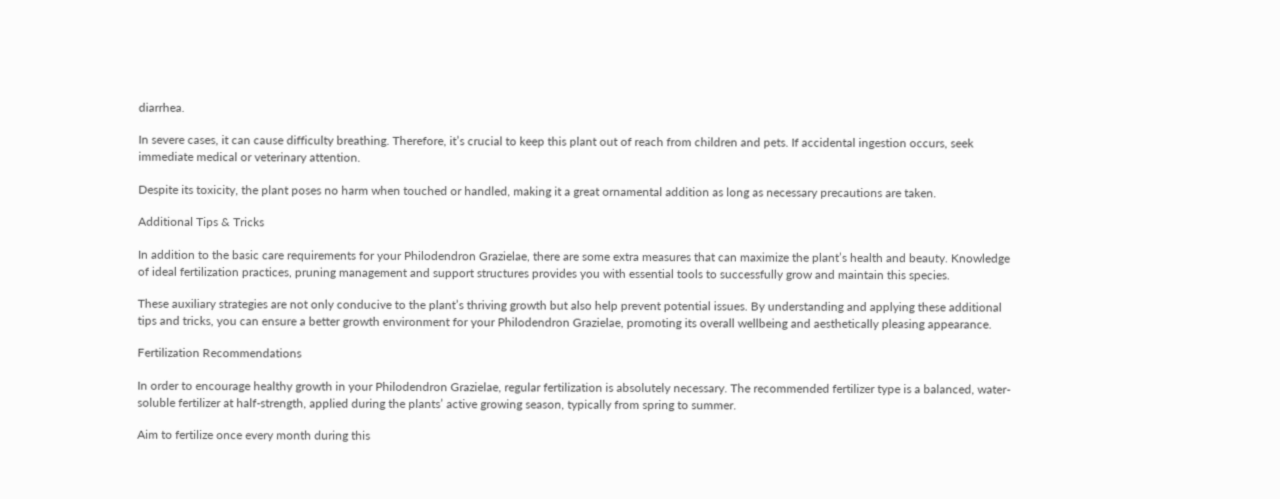diarrhea.

In severe cases, it can cause difficulty breathing. Therefore, it’s crucial to keep this plant out of reach from children and pets. If accidental ingestion occurs, seek immediate medical or veterinary attention.

Despite its toxicity, the plant poses no harm when touched or handled, making it a great ornamental addition as long as necessary precautions are taken.

Additional Tips & Tricks

In addition to the basic care requirements for your Philodendron Grazielae, there are some extra measures that can maximize the plant’s health and beauty. Knowledge of ideal fertilization practices, pruning management and support structures provides you with essential tools to successfully grow and maintain this species.

These auxiliary strategies are not only conducive to the plant’s thriving growth but also help prevent potential issues. By understanding and applying these additional tips and tricks, you can ensure a better growth environment for your Philodendron Grazielae, promoting its overall wellbeing and aesthetically pleasing appearance.

Fertilization Recommendations

In order to encourage healthy growth in your Philodendron Grazielae, regular fertilization is absolutely necessary. The recommended fertilizer type is a balanced, water-soluble fertilizer at half-strength, applied during the plants’ active growing season, typically from spring to summer.

Aim to fertilize once every month during this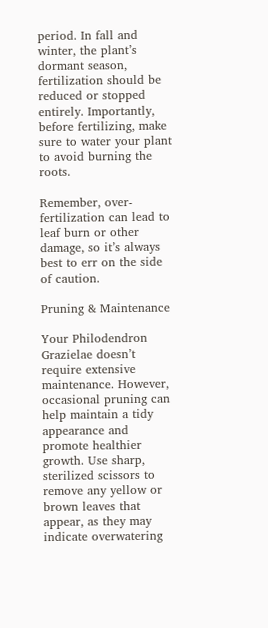period. In fall and winter, the plant’s dormant season, fertilization should be reduced or stopped entirely. Importantly, before fertilizing, make sure to water your plant to avoid burning the roots.

Remember, over-fertilization can lead to leaf burn or other damage, so it’s always best to err on the side of caution.

Pruning & Maintenance

Your Philodendron Grazielae doesn’t require extensive maintenance. However, occasional pruning can help maintain a tidy appearance and promote healthier growth. Use sharp, sterilized scissors to remove any yellow or brown leaves that appear, as they may indicate overwatering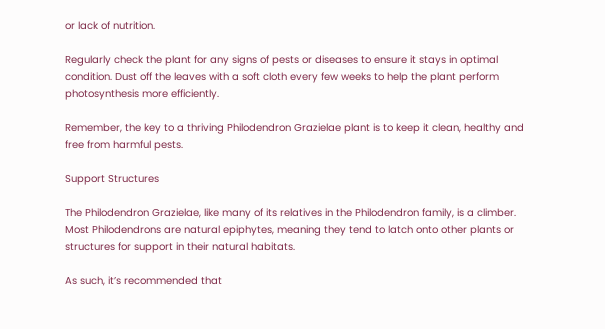or lack of nutrition.

Regularly check the plant for any signs of pests or diseases to ensure it stays in optimal condition. Dust off the leaves with a soft cloth every few weeks to help the plant perform photosynthesis more efficiently.

Remember, the key to a thriving Philodendron Grazielae plant is to keep it clean, healthy and free from harmful pests.

Support Structures

The Philodendron Grazielae, like many of its relatives in the Philodendron family, is a climber. Most Philodendrons are natural epiphytes, meaning they tend to latch onto other plants or structures for support in their natural habitats.

As such, it’s recommended that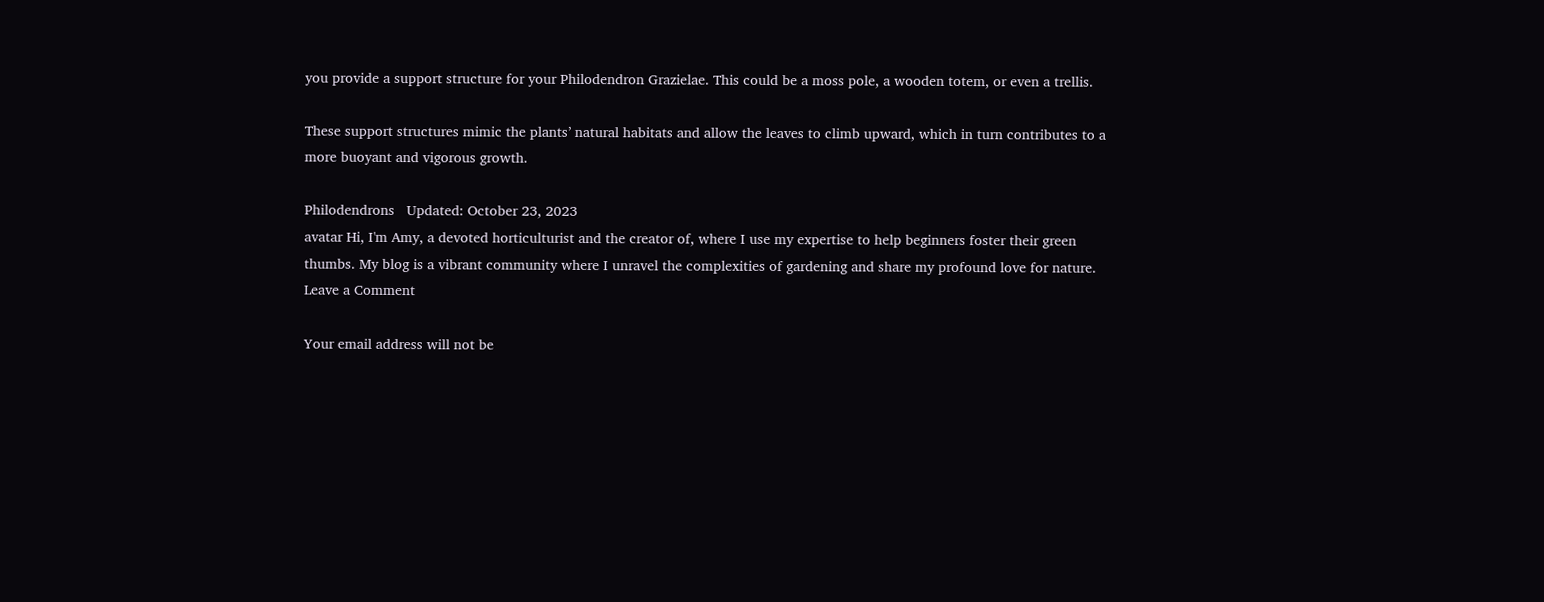you provide a support structure for your Philodendron Grazielae. This could be a moss pole, a wooden totem, or even a trellis.

These support structures mimic the plants’ natural habitats and allow the leaves to climb upward, which in turn contributes to a more buoyant and vigorous growth.

Philodendrons   Updated: October 23, 2023
avatar Hi, I'm Amy, a devoted horticulturist and the creator of, where I use my expertise to help beginners foster their green thumbs. My blog is a vibrant community where I unravel the complexities of gardening and share my profound love for nature.
Leave a Comment

Your email address will not be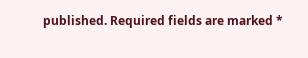published. Required fields are marked *